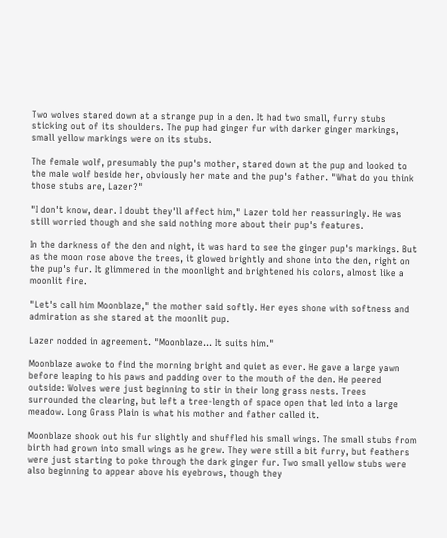Two wolves stared down at a strange pup in a den. It had two small, furry stubs sticking out of its shoulders. The pup had ginger fur with darker ginger markings, small yellow markings were on its stubs.

The female wolf, presumably the pup's mother, stared down at the pup and looked to the male wolf beside her, obviously her mate and the pup's father. "What do you think those stubs are, Lazer?"

"I don't know, dear. I doubt they'll affect him," Lazer told her reassuringly. He was still worried though and she said nothing more about their pup's features.

In the darkness of the den and night, it was hard to see the ginger pup's markings. But as the moon rose above the trees, it glowed brightly and shone into the den, right on the pup's fur. It glimmered in the moonlight and brightened his colors, almost like a moonlit fire.

"Let's call him Moonblaze," the mother said softly. Her eyes shone with softness and admiration as she stared at the moonlit pup.

Lazer nodded in agreement. "Moonblaze… It suits him."

Moonblaze awoke to find the morning bright and quiet as ever. He gave a large yawn before leaping to his paws and padding over to the mouth of the den. He peered outside: Wolves were just beginning to stir in their long grass nests. Trees surrounded the clearing, but left a tree-length of space open that led into a large meadow. Long Grass Plain is what his mother and father called it.

Moonblaze shook out his fur slightly and shuffled his small wings. The small stubs from birth had grown into small wings as he grew. They were still a bit furry, but feathers were just starting to poke through the dark ginger fur. Two small yellow stubs were also beginning to appear above his eyebrows, though they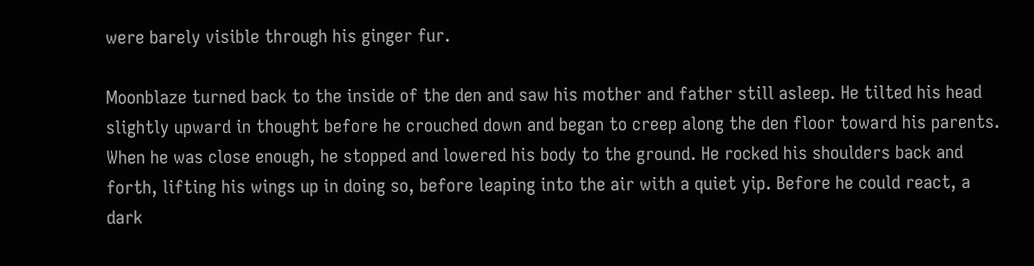were barely visible through his ginger fur.

Moonblaze turned back to the inside of the den and saw his mother and father still asleep. He tilted his head slightly upward in thought before he crouched down and began to creep along the den floor toward his parents. When he was close enough, he stopped and lowered his body to the ground. He rocked his shoulders back and forth, lifting his wings up in doing so, before leaping into the air with a quiet yip. Before he could react, a dark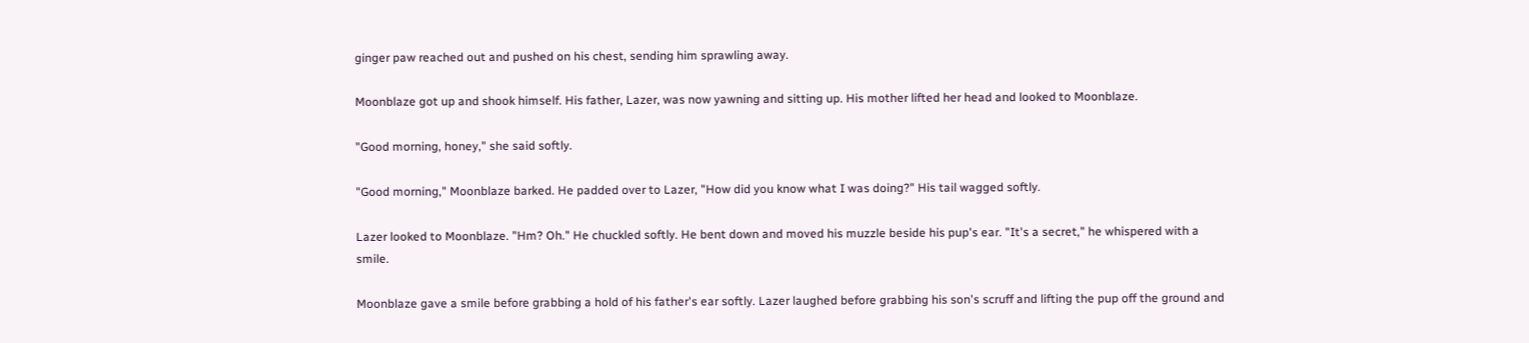ginger paw reached out and pushed on his chest, sending him sprawling away.

Moonblaze got up and shook himself. His father, Lazer, was now yawning and sitting up. His mother lifted her head and looked to Moonblaze.

"Good morning, honey," she said softly.

"Good morning," Moonblaze barked. He padded over to Lazer, "How did you know what I was doing?" His tail wagged softly.

Lazer looked to Moonblaze. "Hm? Oh." He chuckled softly. He bent down and moved his muzzle beside his pup's ear. "It's a secret," he whispered with a smile.

Moonblaze gave a smile before grabbing a hold of his father's ear softly. Lazer laughed before grabbing his son's scruff and lifting the pup off the ground and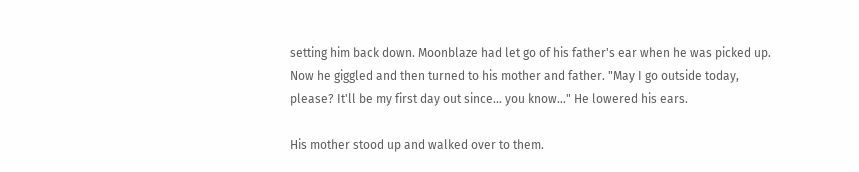setting him back down. Moonblaze had let go of his father's ear when he was picked up. Now he giggled and then turned to his mother and father. "May I go outside today, please? It'll be my first day out since… you know…" He lowered his ears.

His mother stood up and walked over to them.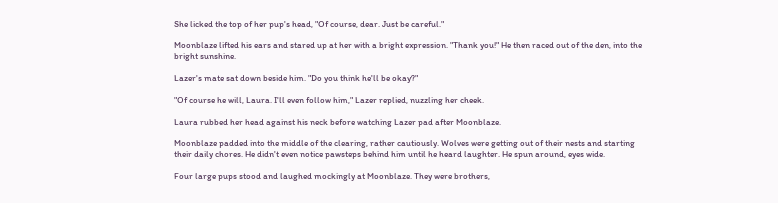She licked the top of her pup's head, "Of course, dear. Just be careful."

Moonblaze lifted his ears and stared up at her with a bright expression. "Thank you!" He then raced out of the den, into the bright sunshine.

Lazer's mate sat down beside him. "Do you think he'll be okay?"

"Of course he will, Laura. I'll even follow him," Lazer replied, nuzzling her cheek.

Laura rubbed her head against his neck before watching Lazer pad after Moonblaze.

Moonblaze padded into the middle of the clearing, rather cautiously. Wolves were getting out of their nests and starting their daily chores. He didn't even notice pawsteps behind him until he heard laughter. He spun around, eyes wide.

Four large pups stood and laughed mockingly at Moonblaze. They were brothers,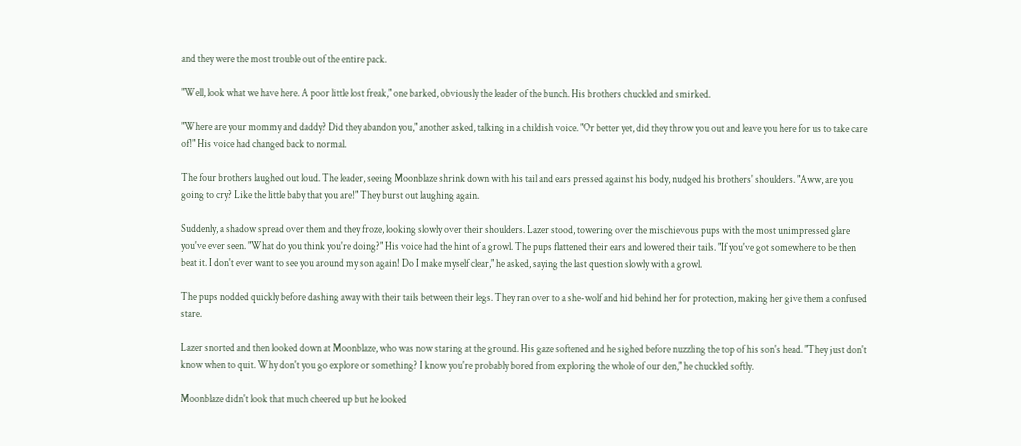and they were the most trouble out of the entire pack.

"Well, look what we have here. A poor little lost freak," one barked, obviously the leader of the bunch. His brothers chuckled and smirked.

"Where are your mommy and daddy? Did they abandon you," another asked, talking in a childish voice. "Or better yet, did they throw you out and leave you here for us to take care of!" His voice had changed back to normal.

The four brothers laughed out loud. The leader, seeing Moonblaze shrink down with his tail and ears pressed against his body, nudged his brothers' shoulders. "Aww, are you going to cry? Like the little baby that you are!" They burst out laughing again.

Suddenly, a shadow spread over them and they froze, looking slowly over their shoulders. Lazer stood, towering over the mischievous pups with the most unimpressed glare you've ever seen. "What do you think you're doing?" His voice had the hint of a growl. The pups flattened their ears and lowered their tails. "If you've got somewhere to be then beat it. I don't ever want to see you around my son again! Do I make myself clear," he asked, saying the last question slowly with a growl.

The pups nodded quickly before dashing away with their tails between their legs. They ran over to a she-wolf and hid behind her for protection, making her give them a confused stare.

Lazer snorted and then looked down at Moonblaze, who was now staring at the ground. His gaze softened and he sighed before nuzzling the top of his son's head. "They just don't know when to quit. Why don't you go explore or something? I know you're probably bored from exploring the whole of our den," he chuckled softly.

Moonblaze didn't look that much cheered up but he looked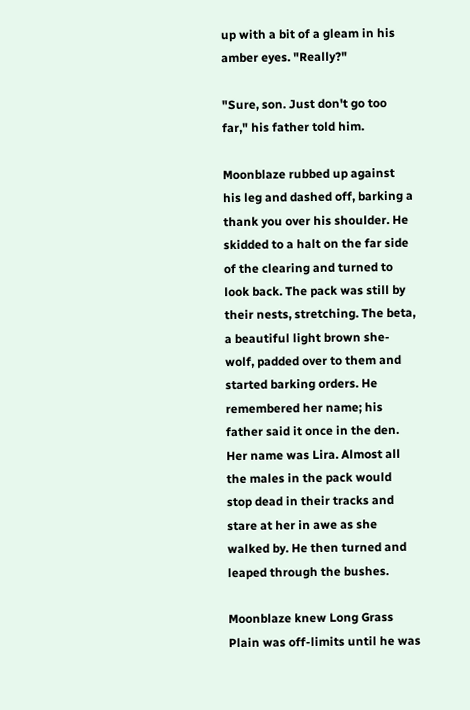up with a bit of a gleam in his amber eyes. "Really?"

"Sure, son. Just don't go too far," his father told him.

Moonblaze rubbed up against his leg and dashed off, barking a thank you over his shoulder. He skidded to a halt on the far side of the clearing and turned to look back. The pack was still by their nests, stretching. The beta, a beautiful light brown she-wolf, padded over to them and started barking orders. He remembered her name; his father said it once in the den. Her name was Lira. Almost all the males in the pack would stop dead in their tracks and stare at her in awe as she walked by. He then turned and leaped through the bushes.

Moonblaze knew Long Grass Plain was off-limits until he was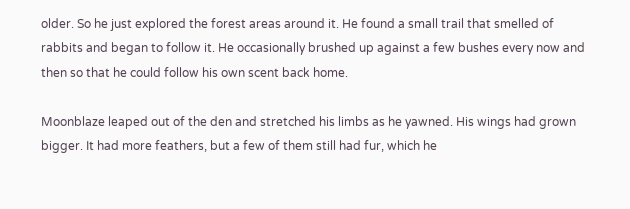older. So he just explored the forest areas around it. He found a small trail that smelled of rabbits and began to follow it. He occasionally brushed up against a few bushes every now and then so that he could follow his own scent back home.

Moonblaze leaped out of the den and stretched his limbs as he yawned. His wings had grown bigger. It had more feathers, but a few of them still had fur, which he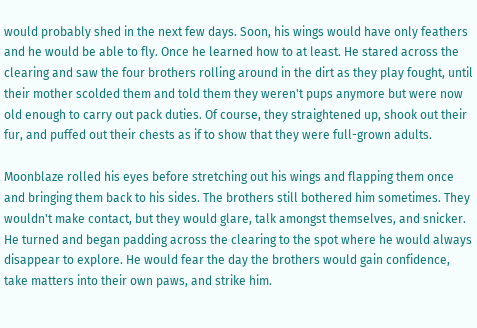would probably shed in the next few days. Soon, his wings would have only feathers and he would be able to fly. Once he learned how to at least. He stared across the clearing and saw the four brothers rolling around in the dirt as they play fought, until their mother scolded them and told them they weren't pups anymore but were now old enough to carry out pack duties. Of course, they straightened up, shook out their fur, and puffed out their chests as if to show that they were full-grown adults.

Moonblaze rolled his eyes before stretching out his wings and flapping them once and bringing them back to his sides. The brothers still bothered him sometimes. They wouldn't make contact, but they would glare, talk amongst themselves, and snicker. He turned and began padding across the clearing to the spot where he would always disappear to explore. He would fear the day the brothers would gain confidence, take matters into their own paws, and strike him.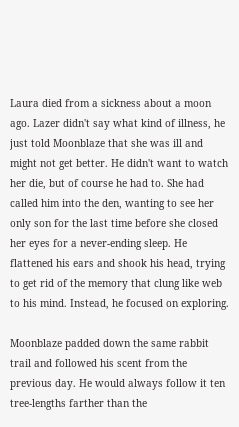Laura died from a sickness about a moon ago. Lazer didn't say what kind of illness, he just told Moonblaze that she was ill and might not get better. He didn't want to watch her die, but of course he had to. She had called him into the den, wanting to see her only son for the last time before she closed her eyes for a never-ending sleep. He flattened his ears and shook his head, trying to get rid of the memory that clung like web to his mind. Instead, he focused on exploring.

Moonblaze padded down the same rabbit trail and followed his scent from the previous day. He would always follow it ten tree-lengths farther than the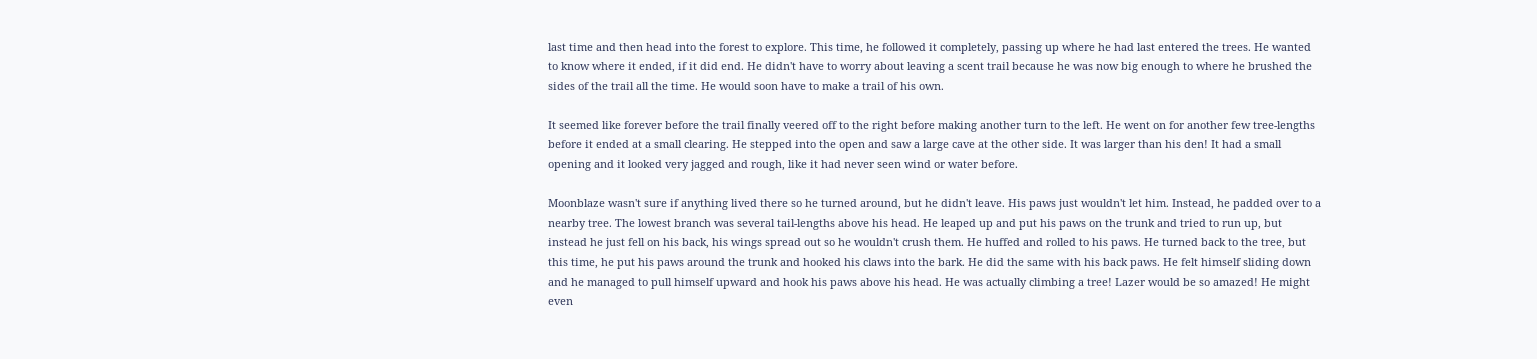last time and then head into the forest to explore. This time, he followed it completely, passing up where he had last entered the trees. He wanted to know where it ended, if it did end. He didn't have to worry about leaving a scent trail because he was now big enough to where he brushed the sides of the trail all the time. He would soon have to make a trail of his own.

It seemed like forever before the trail finally veered off to the right before making another turn to the left. He went on for another few tree-lengths before it ended at a small clearing. He stepped into the open and saw a large cave at the other side. It was larger than his den! It had a small opening and it looked very jagged and rough, like it had never seen wind or water before.

Moonblaze wasn't sure if anything lived there so he turned around, but he didn't leave. His paws just wouldn't let him. Instead, he padded over to a nearby tree. The lowest branch was several tail-lengths above his head. He leaped up and put his paws on the trunk and tried to run up, but instead he just fell on his back, his wings spread out so he wouldn't crush them. He huffed and rolled to his paws. He turned back to the tree, but this time, he put his paws around the trunk and hooked his claws into the bark. He did the same with his back paws. He felt himself sliding down and he managed to pull himself upward and hook his paws above his head. He was actually climbing a tree! Lazer would be so amazed! He might even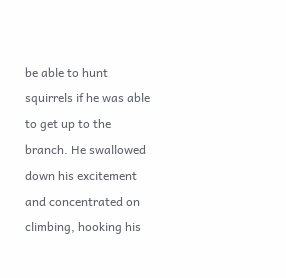be able to hunt squirrels if he was able to get up to the branch. He swallowed down his excitement and concentrated on climbing, hooking his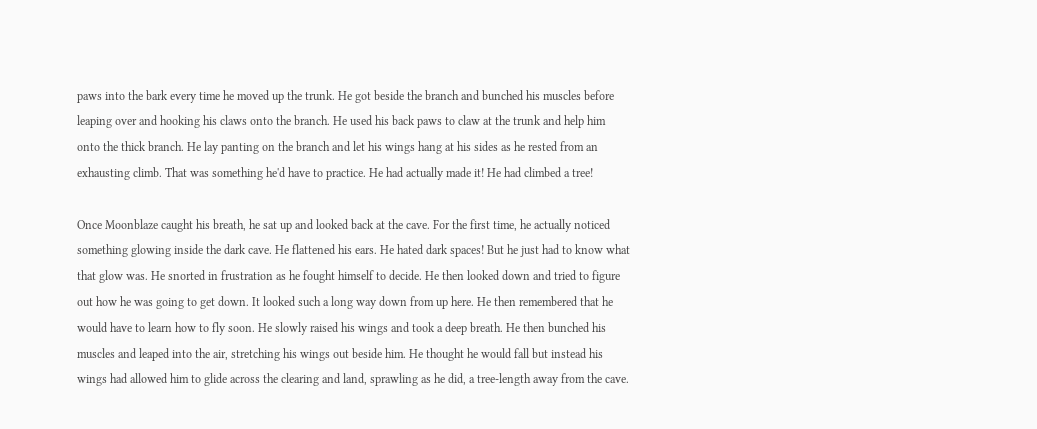paws into the bark every time he moved up the trunk. He got beside the branch and bunched his muscles before leaping over and hooking his claws onto the branch. He used his back paws to claw at the trunk and help him onto the thick branch. He lay panting on the branch and let his wings hang at his sides as he rested from an exhausting climb. That was something he'd have to practice. He had actually made it! He had climbed a tree!

Once Moonblaze caught his breath, he sat up and looked back at the cave. For the first time, he actually noticed something glowing inside the dark cave. He flattened his ears. He hated dark spaces! But he just had to know what that glow was. He snorted in frustration as he fought himself to decide. He then looked down and tried to figure out how he was going to get down. It looked such a long way down from up here. He then remembered that he would have to learn how to fly soon. He slowly raised his wings and took a deep breath. He then bunched his muscles and leaped into the air, stretching his wings out beside him. He thought he would fall but instead his wings had allowed him to glide across the clearing and land, sprawling as he did, a tree-length away from the cave.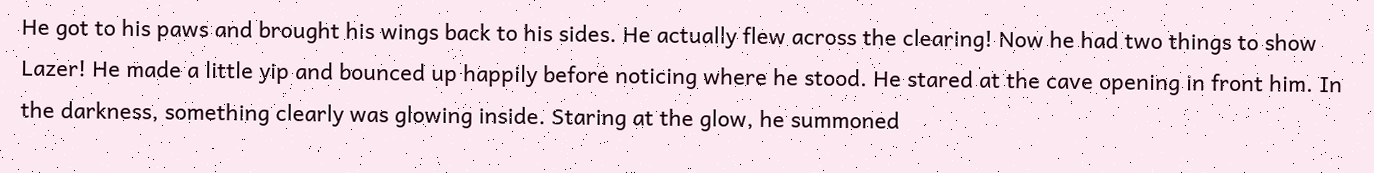He got to his paws and brought his wings back to his sides. He actually flew across the clearing! Now he had two things to show Lazer! He made a little yip and bounced up happily before noticing where he stood. He stared at the cave opening in front him. In the darkness, something clearly was glowing inside. Staring at the glow, he summoned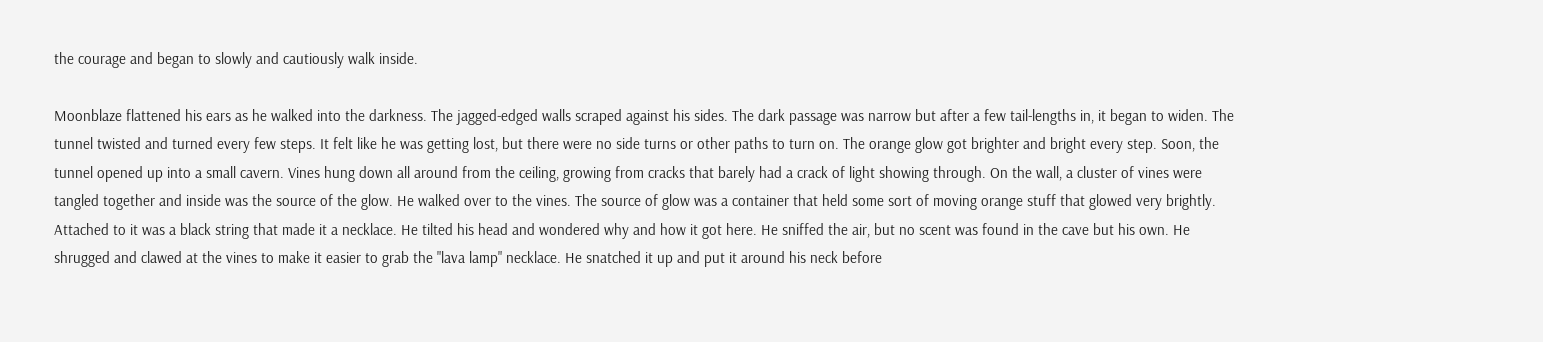the courage and began to slowly and cautiously walk inside.

Moonblaze flattened his ears as he walked into the darkness. The jagged-edged walls scraped against his sides. The dark passage was narrow but after a few tail-lengths in, it began to widen. The tunnel twisted and turned every few steps. It felt like he was getting lost, but there were no side turns or other paths to turn on. The orange glow got brighter and bright every step. Soon, the tunnel opened up into a small cavern. Vines hung down all around from the ceiling, growing from cracks that barely had a crack of light showing through. On the wall, a cluster of vines were tangled together and inside was the source of the glow. He walked over to the vines. The source of glow was a container that held some sort of moving orange stuff that glowed very brightly. Attached to it was a black string that made it a necklace. He tilted his head and wondered why and how it got here. He sniffed the air, but no scent was found in the cave but his own. He shrugged and clawed at the vines to make it easier to grab the "lava lamp" necklace. He snatched it up and put it around his neck before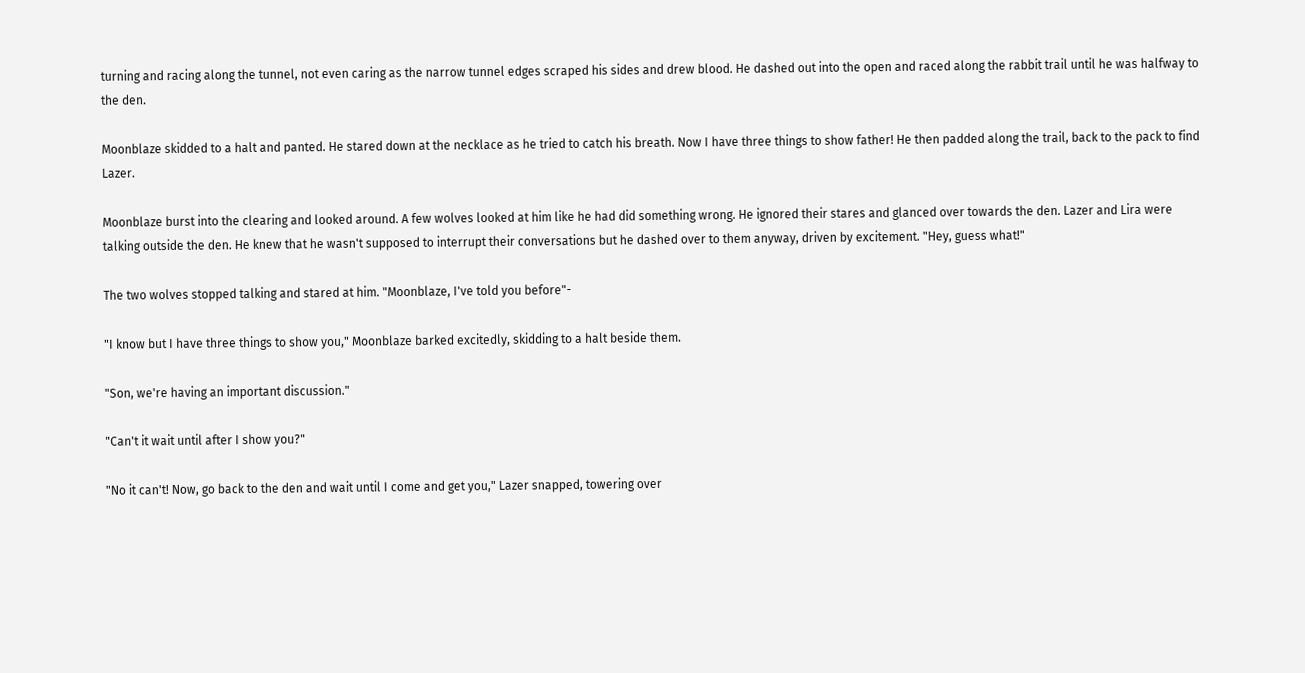turning and racing along the tunnel, not even caring as the narrow tunnel edges scraped his sides and drew blood. He dashed out into the open and raced along the rabbit trail until he was halfway to the den.

Moonblaze skidded to a halt and panted. He stared down at the necklace as he tried to catch his breath. Now I have three things to show father! He then padded along the trail, back to the pack to find Lazer.

Moonblaze burst into the clearing and looked around. A few wolves looked at him like he had did something wrong. He ignored their stares and glanced over towards the den. Lazer and Lira were talking outside the den. He knew that he wasn't supposed to interrupt their conversations but he dashed over to them anyway, driven by excitement. "Hey, guess what!"

The two wolves stopped talking and stared at him. "Moonblaze, I've told you before"-

"I know but I have three things to show you," Moonblaze barked excitedly, skidding to a halt beside them.

"Son, we're having an important discussion."

"Can't it wait until after I show you?"

"No it can't! Now, go back to the den and wait until I come and get you," Lazer snapped, towering over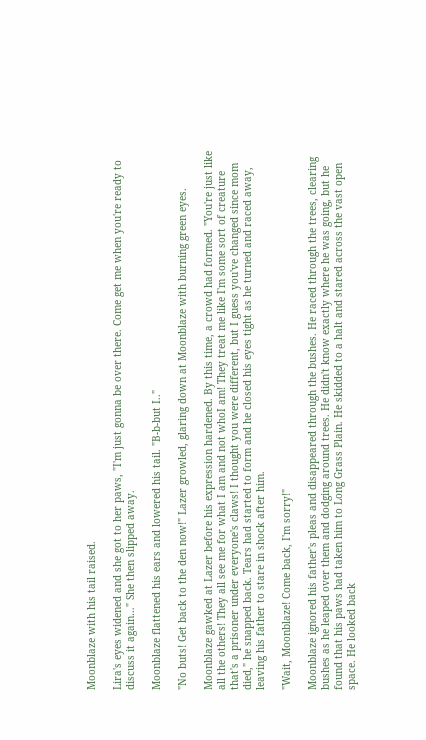Moonblaze with his tail raised.

Lira's eyes widened and she got to her paws, "I'm just gonna be over there. Come get me when you're ready to discuss it again…" She then slipped away.

Moonblaze flattened his ears and lowered his tail. "B-b-but I.."

"No buts! Get back to the den now!" Lazer growled, glaring down at Moonblaze with burning green eyes.

Moonblaze gawked at Lazer before his expression hardened. By this time, a crowd had formed. "You're just like all the others! They all see me for what I am and not whoI am! They treat me like I'm some sort of creature that's a prisoner under everyone's claws! I thought you were different, but I guess you've changed since mom died," he snapped back. Tears had started to form and he closed his eyes tight as he turned and raced away, leaving his father to stare in shock after him.

"Wait, Moonblaze! Come back, I'm sorry!"

Moonblaze ignored his father's pleas and disappeared through the bushes. He raced through the trees, clearing bushes as he leaped over them and dodging around trees. He didn't know exactly where he was going, but he found that his paws had taken him to Long Grass Plain. He skidded to a halt and stared across the vast open space. He looked back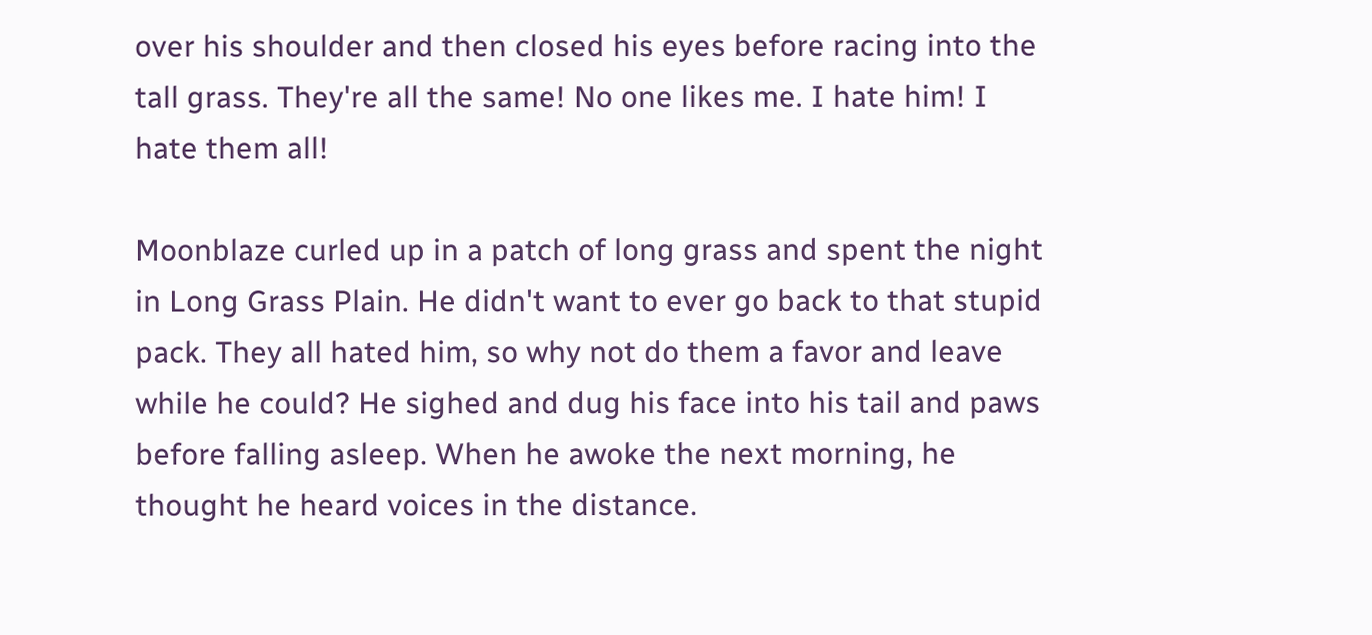over his shoulder and then closed his eyes before racing into the tall grass. They're all the same! No one likes me. I hate him! I hate them all!

Moonblaze curled up in a patch of long grass and spent the night in Long Grass Plain. He didn't want to ever go back to that stupid pack. They all hated him, so why not do them a favor and leave while he could? He sighed and dug his face into his tail and paws before falling asleep. When he awoke the next morning, he thought he heard voices in the distance.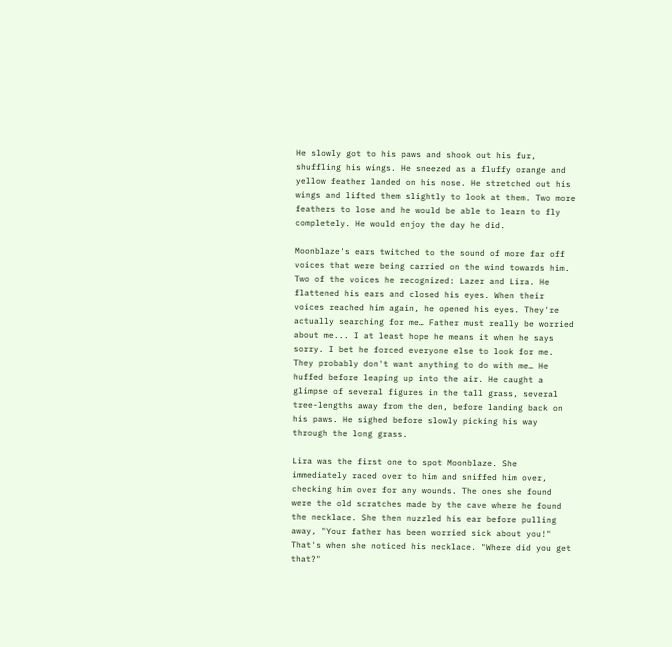He slowly got to his paws and shook out his fur, shuffling his wings. He sneezed as a fluffy orange and yellow feather landed on his nose. He stretched out his wings and lifted them slightly to look at them. Two more feathers to lose and he would be able to learn to fly completely. He would enjoy the day he did.

Moonblaze's ears twitched to the sound of more far off voices that were being carried on the wind towards him. Two of the voices he recognized: Lazer and Lira. He flattened his ears and closed his eyes. When their voices reached him again, he opened his eyes. They're actually searching for me… Father must really be worried about me... I at least hope he means it when he says sorry. I bet he forced everyone else to look for me. They probably don't want anything to do with me… He huffed before leaping up into the air. He caught a glimpse of several figures in the tall grass, several tree-lengths away from the den, before landing back on his paws. He sighed before slowly picking his way through the long grass.

Lira was the first one to spot Moonblaze. She immediately raced over to him and sniffed him over, checking him over for any wounds. The ones she found were the old scratches made by the cave where he found the necklace. She then nuzzled his ear before pulling away, "Your father has been worried sick about you!" That's when she noticed his necklace. "Where did you get that?"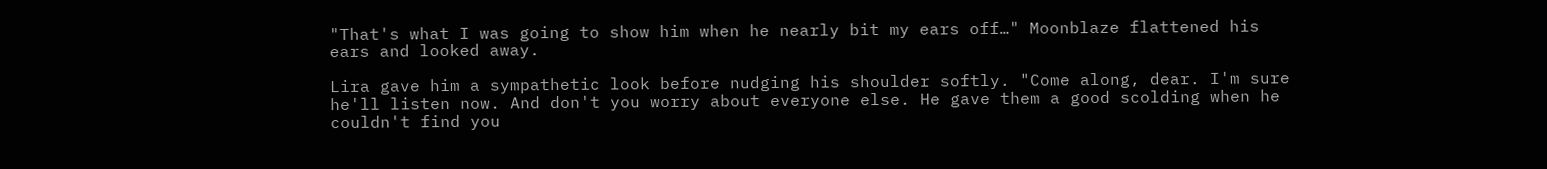"That's what I was going to show him when he nearly bit my ears off…" Moonblaze flattened his ears and looked away.

Lira gave him a sympathetic look before nudging his shoulder softly. "Come along, dear. I'm sure he'll listen now. And don't you worry about everyone else. He gave them a good scolding when he couldn't find you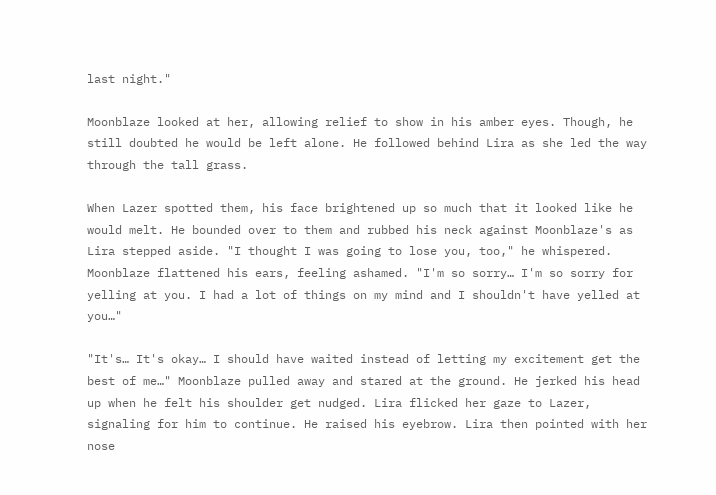last night."

Moonblaze looked at her, allowing relief to show in his amber eyes. Though, he still doubted he would be left alone. He followed behind Lira as she led the way through the tall grass.

When Lazer spotted them, his face brightened up so much that it looked like he would melt. He bounded over to them and rubbed his neck against Moonblaze's as Lira stepped aside. "I thought I was going to lose you, too," he whispered. Moonblaze flattened his ears, feeling ashamed. "I'm so sorry… I'm so sorry for yelling at you. I had a lot of things on my mind and I shouldn't have yelled at you…"

"It's… It's okay… I should have waited instead of letting my excitement get the best of me…" Moonblaze pulled away and stared at the ground. He jerked his head up when he felt his shoulder get nudged. Lira flicked her gaze to Lazer, signaling for him to continue. He raised his eyebrow. Lira then pointed with her nose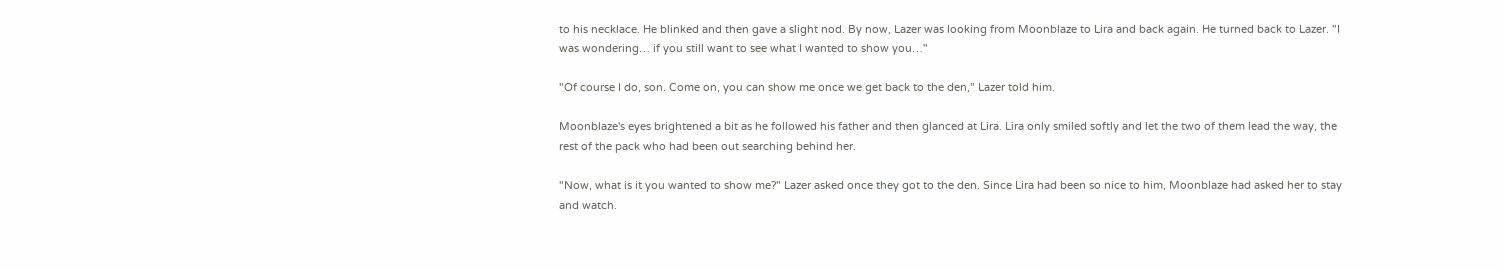to his necklace. He blinked and then gave a slight nod. By now, Lazer was looking from Moonblaze to Lira and back again. He turned back to Lazer. "I was wondering… if you still want to see what I wanted to show you…"

"Of course I do, son. Come on, you can show me once we get back to the den," Lazer told him.

Moonblaze's eyes brightened a bit as he followed his father and then glanced at Lira. Lira only smiled softly and let the two of them lead the way, the rest of the pack who had been out searching behind her.

"Now, what is it you wanted to show me?" Lazer asked once they got to the den. Since Lira had been so nice to him, Moonblaze had asked her to stay and watch.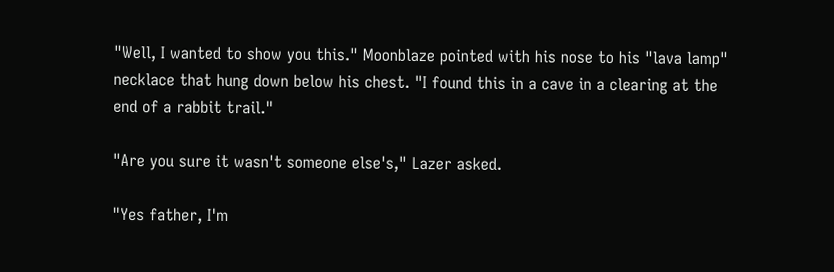"Well, I wanted to show you this." Moonblaze pointed with his nose to his "lava lamp" necklace that hung down below his chest. "I found this in a cave in a clearing at the end of a rabbit trail."

"Are you sure it wasn't someone else's," Lazer asked.

"Yes father, I'm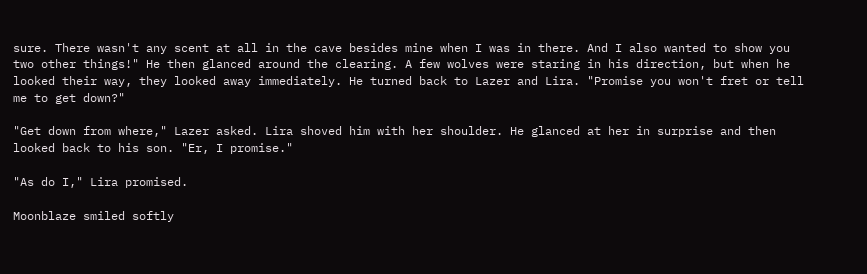sure. There wasn't any scent at all in the cave besides mine when I was in there. And I also wanted to show you two other things!" He then glanced around the clearing. A few wolves were staring in his direction, but when he looked their way, they looked away immediately. He turned back to Lazer and Lira. "Promise you won't fret or tell me to get down?"

"Get down from where," Lazer asked. Lira shoved him with her shoulder. He glanced at her in surprise and then looked back to his son. "Er, I promise."

"As do I," Lira promised.

Moonblaze smiled softly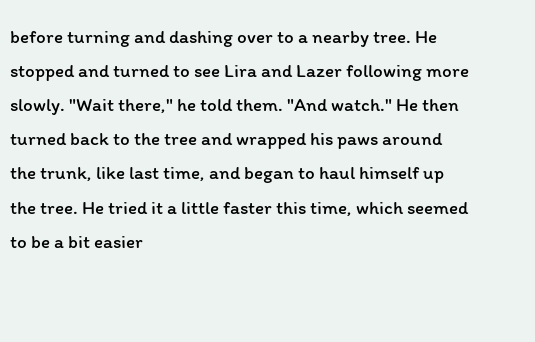before turning and dashing over to a nearby tree. He stopped and turned to see Lira and Lazer following more slowly. "Wait there," he told them. "And watch." He then turned back to the tree and wrapped his paws around the trunk, like last time, and began to haul himself up the tree. He tried it a little faster this time, which seemed to be a bit easier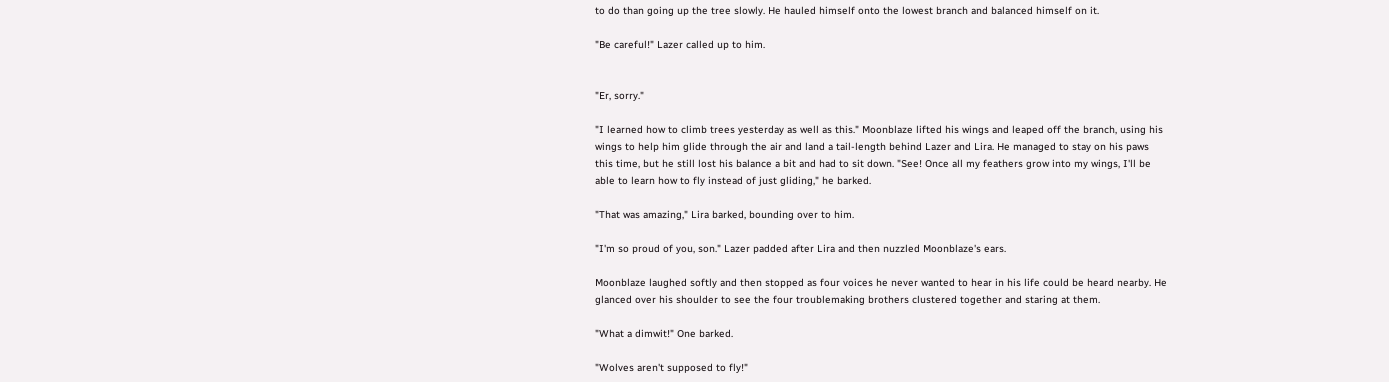to do than going up the tree slowly. He hauled himself onto the lowest branch and balanced himself on it.

"Be careful!" Lazer called up to him.


"Er, sorry."

"I learned how to climb trees yesterday as well as this." Moonblaze lifted his wings and leaped off the branch, using his wings to help him glide through the air and land a tail-length behind Lazer and Lira. He managed to stay on his paws this time, but he still lost his balance a bit and had to sit down. "See! Once all my feathers grow into my wings, I'll be able to learn how to fly instead of just gliding," he barked.

"That was amazing," Lira barked, bounding over to him.

"I'm so proud of you, son." Lazer padded after Lira and then nuzzled Moonblaze's ears.

Moonblaze laughed softly and then stopped as four voices he never wanted to hear in his life could be heard nearby. He glanced over his shoulder to see the four troublemaking brothers clustered together and staring at them.

"What a dimwit!" One barked.

"Wolves aren't supposed to fly!"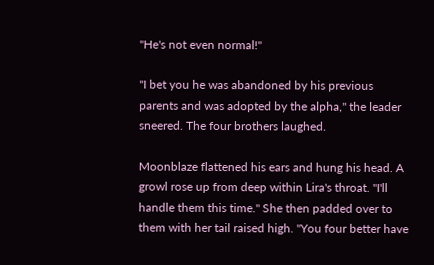"He's not even normal!"

"I bet you he was abandoned by his previous parents and was adopted by the alpha," the leader sneered. The four brothers laughed.

Moonblaze flattened his ears and hung his head. A growl rose up from deep within Lira's throat. "I'll handle them this time." She then padded over to them with her tail raised high. "You four better have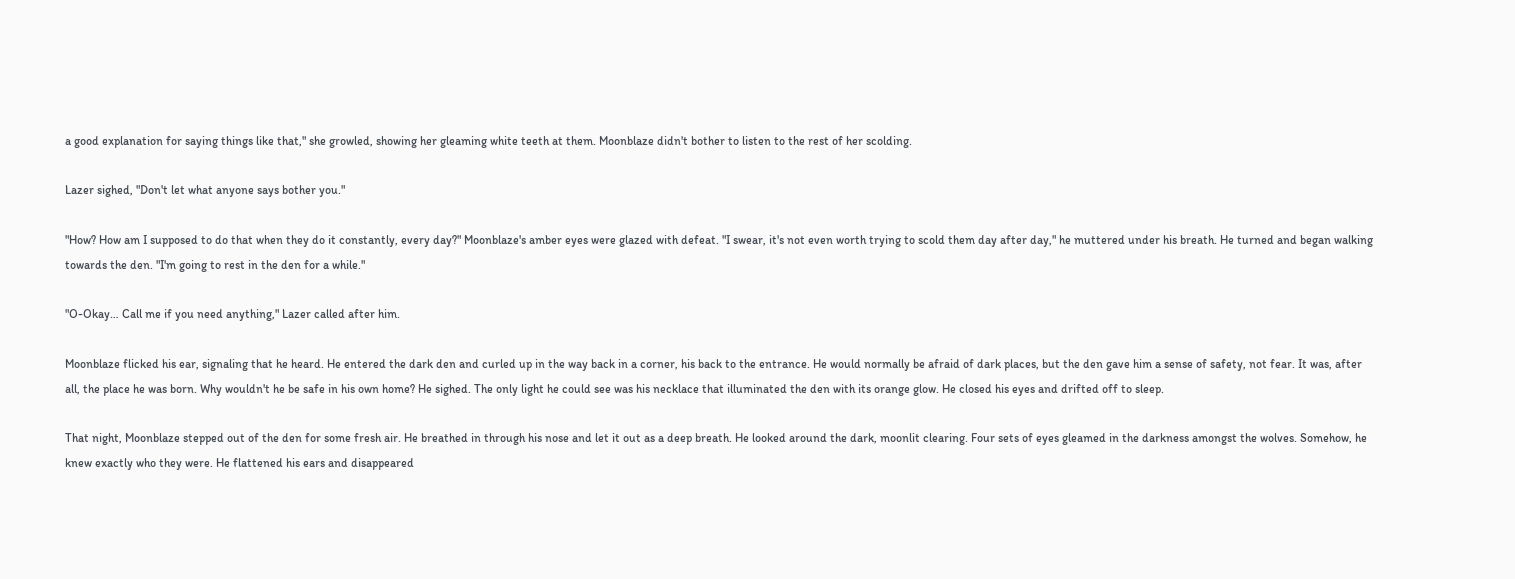a good explanation for saying things like that," she growled, showing her gleaming white teeth at them. Moonblaze didn't bother to listen to the rest of her scolding.

Lazer sighed, "Don't let what anyone says bother you."

"How? How am I supposed to do that when they do it constantly, every day?" Moonblaze's amber eyes were glazed with defeat. "I swear, it's not even worth trying to scold them day after day," he muttered under his breath. He turned and began walking towards the den. "I'm going to rest in the den for a while."

"O-Okay… Call me if you need anything," Lazer called after him.

Moonblaze flicked his ear, signaling that he heard. He entered the dark den and curled up in the way back in a corner, his back to the entrance. He would normally be afraid of dark places, but the den gave him a sense of safety, not fear. It was, after all, the place he was born. Why wouldn't he be safe in his own home? He sighed. The only light he could see was his necklace that illuminated the den with its orange glow. He closed his eyes and drifted off to sleep.

That night, Moonblaze stepped out of the den for some fresh air. He breathed in through his nose and let it out as a deep breath. He looked around the dark, moonlit clearing. Four sets of eyes gleamed in the darkness amongst the wolves. Somehow, he knew exactly who they were. He flattened his ears and disappeared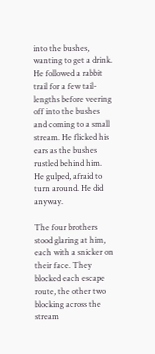into the bushes, wanting to get a drink. He followed a rabbit trail for a few tail-lengths before veering off into the bushes and coming to a small stream. He flicked his ears as the bushes rustled behind him. He gulped, afraid to turn around. He did anyway.

The four brothers stood glaring at him, each with a snicker on their face. They blocked each escape route, the other two blocking across the stream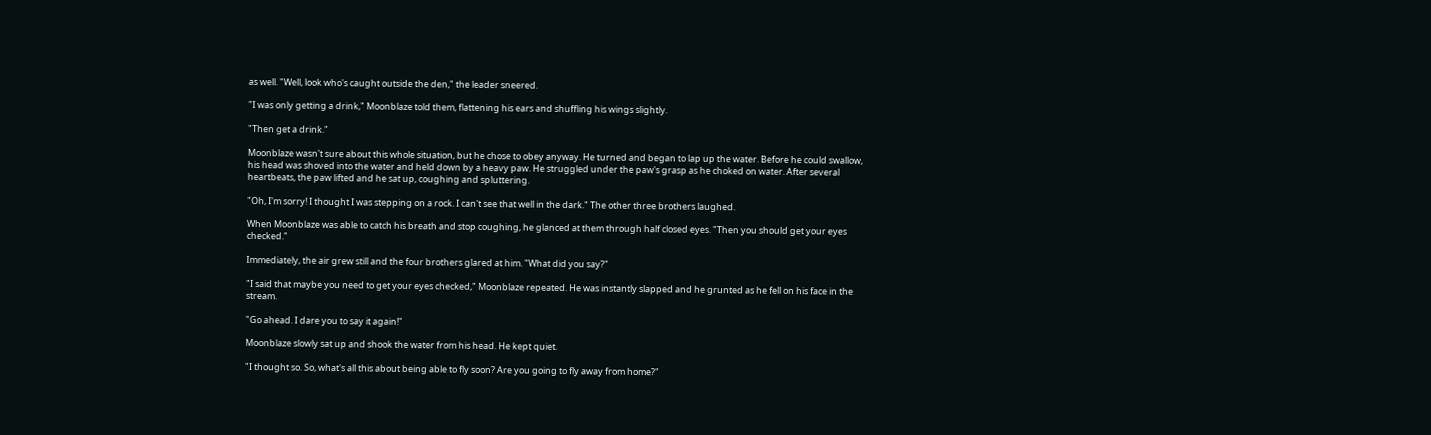as well. "Well, look who's caught outside the den," the leader sneered.

"I was only getting a drink," Moonblaze told them, flattening his ears and shuffling his wings slightly.

"Then get a drink."

Moonblaze wasn't sure about this whole situation, but he chose to obey anyway. He turned and began to lap up the water. Before he could swallow, his head was shoved into the water and held down by a heavy paw. He struggled under the paw's grasp as he choked on water. After several heartbeats, the paw lifted and he sat up, coughing and spluttering.

"Oh, I'm sorry! I thought I was stepping on a rock. I can't see that well in the dark." The other three brothers laughed.

When Moonblaze was able to catch his breath and stop coughing, he glanced at them through half closed eyes. "Then you should get your eyes checked."

Immediately, the air grew still and the four brothers glared at him. "What did you say?"

"I said that maybe you need to get your eyes checked," Moonblaze repeated. He was instantly slapped and he grunted as he fell on his face in the stream.

"Go ahead. I dare you to say it again!"

Moonblaze slowly sat up and shook the water from his head. He kept quiet.

"I thought so. So, what's all this about being able to fly soon? Are you going to fly away from home?"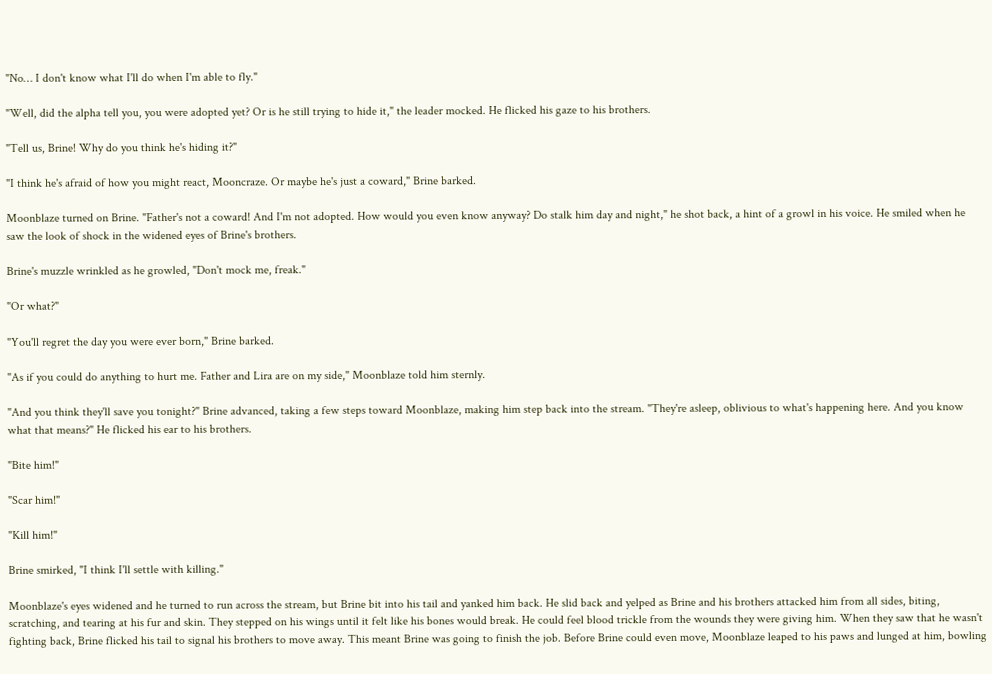"No… I don't know what I'll do when I'm able to fly."

"Well, did the alpha tell you, you were adopted yet? Or is he still trying to hide it," the leader mocked. He flicked his gaze to his brothers.

"Tell us, Brine! Why do you think he's hiding it?"

"I think he's afraid of how you might react, Mooncraze. Or maybe he's just a coward," Brine barked.

Moonblaze turned on Brine. "Father's not a coward! And I'm not adopted. How would you even know anyway? Do stalk him day and night," he shot back, a hint of a growl in his voice. He smiled when he saw the look of shock in the widened eyes of Brine's brothers.

Brine's muzzle wrinkled as he growled, "Don't mock me, freak."

"Or what?"

"You'll regret the day you were ever born," Brine barked.

"As if you could do anything to hurt me. Father and Lira are on my side," Moonblaze told him sternly.

"And you think they'll save you tonight?" Brine advanced, taking a few steps toward Moonblaze, making him step back into the stream. "They're asleep, oblivious to what's happening here. And you know what that means?" He flicked his ear to his brothers.

"Bite him!"

"Scar him!"

"Kill him!"

Brine smirked, "I think I'll settle with killing."

Moonblaze's eyes widened and he turned to run across the stream, but Brine bit into his tail and yanked him back. He slid back and yelped as Brine and his brothers attacked him from all sides, biting, scratching, and tearing at his fur and skin. They stepped on his wings until it felt like his bones would break. He could feel blood trickle from the wounds they were giving him. When they saw that he wasn't fighting back, Brine flicked his tail to signal his brothers to move away. This meant Brine was going to finish the job. Before Brine could even move, Moonblaze leaped to his paws and lunged at him, bowling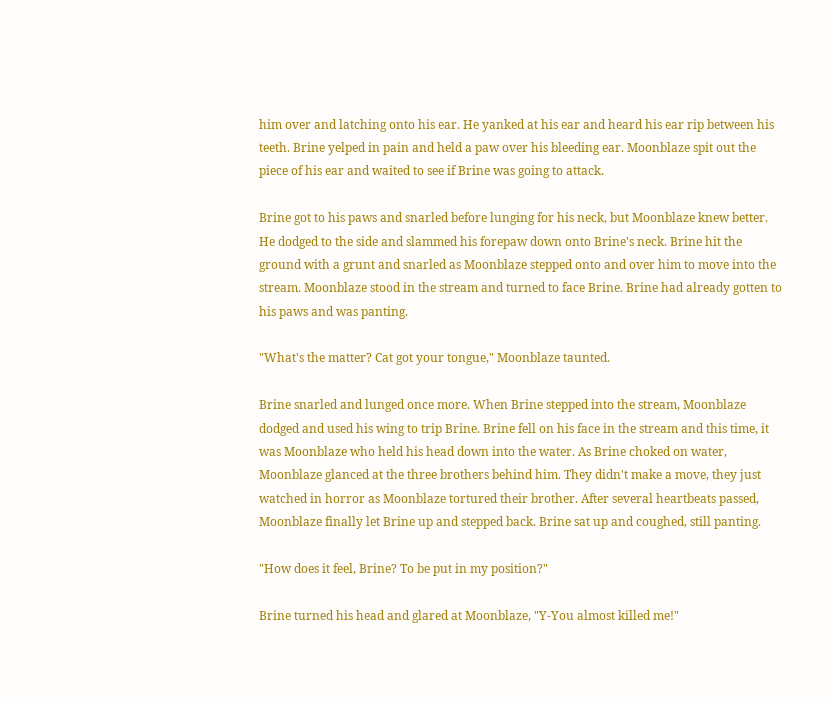him over and latching onto his ear. He yanked at his ear and heard his ear rip between his teeth. Brine yelped in pain and held a paw over his bleeding ear. Moonblaze spit out the piece of his ear and waited to see if Brine was going to attack.

Brine got to his paws and snarled before lunging for his neck, but Moonblaze knew better. He dodged to the side and slammed his forepaw down onto Brine's neck. Brine hit the ground with a grunt and snarled as Moonblaze stepped onto and over him to move into the stream. Moonblaze stood in the stream and turned to face Brine. Brine had already gotten to his paws and was panting.

"What's the matter? Cat got your tongue," Moonblaze taunted.

Brine snarled and lunged once more. When Brine stepped into the stream, Moonblaze dodged and used his wing to trip Brine. Brine fell on his face in the stream and this time, it was Moonblaze who held his head down into the water. As Brine choked on water, Moonblaze glanced at the three brothers behind him. They didn't make a move, they just watched in horror as Moonblaze tortured their brother. After several heartbeats passed, Moonblaze finally let Brine up and stepped back. Brine sat up and coughed, still panting.

"How does it feel, Brine? To be put in my position?"

Brine turned his head and glared at Moonblaze, "Y-You almost killed me!"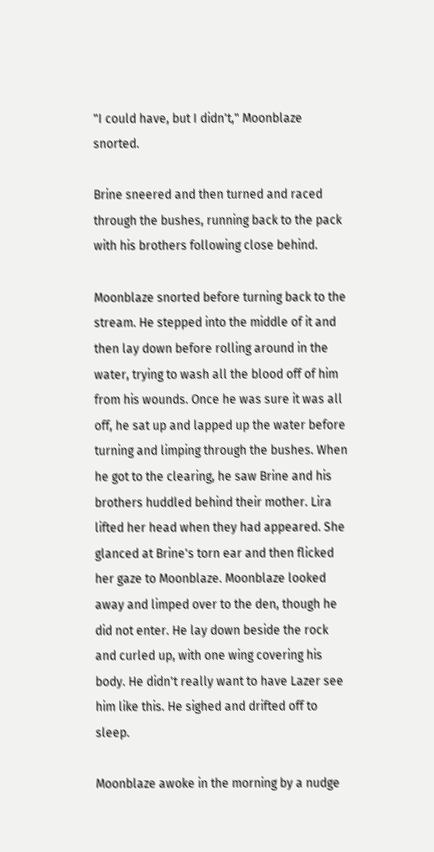"I could have, but I didn't," Moonblaze snorted.

Brine sneered and then turned and raced through the bushes, running back to the pack with his brothers following close behind.

Moonblaze snorted before turning back to the stream. He stepped into the middle of it and then lay down before rolling around in the water, trying to wash all the blood off of him from his wounds. Once he was sure it was all off, he sat up and lapped up the water before turning and limping through the bushes. When he got to the clearing, he saw Brine and his brothers huddled behind their mother. Lira lifted her head when they had appeared. She glanced at Brine's torn ear and then flicked her gaze to Moonblaze. Moonblaze looked away and limped over to the den, though he did not enter. He lay down beside the rock and curled up, with one wing covering his body. He didn't really want to have Lazer see him like this. He sighed and drifted off to sleep.

Moonblaze awoke in the morning by a nudge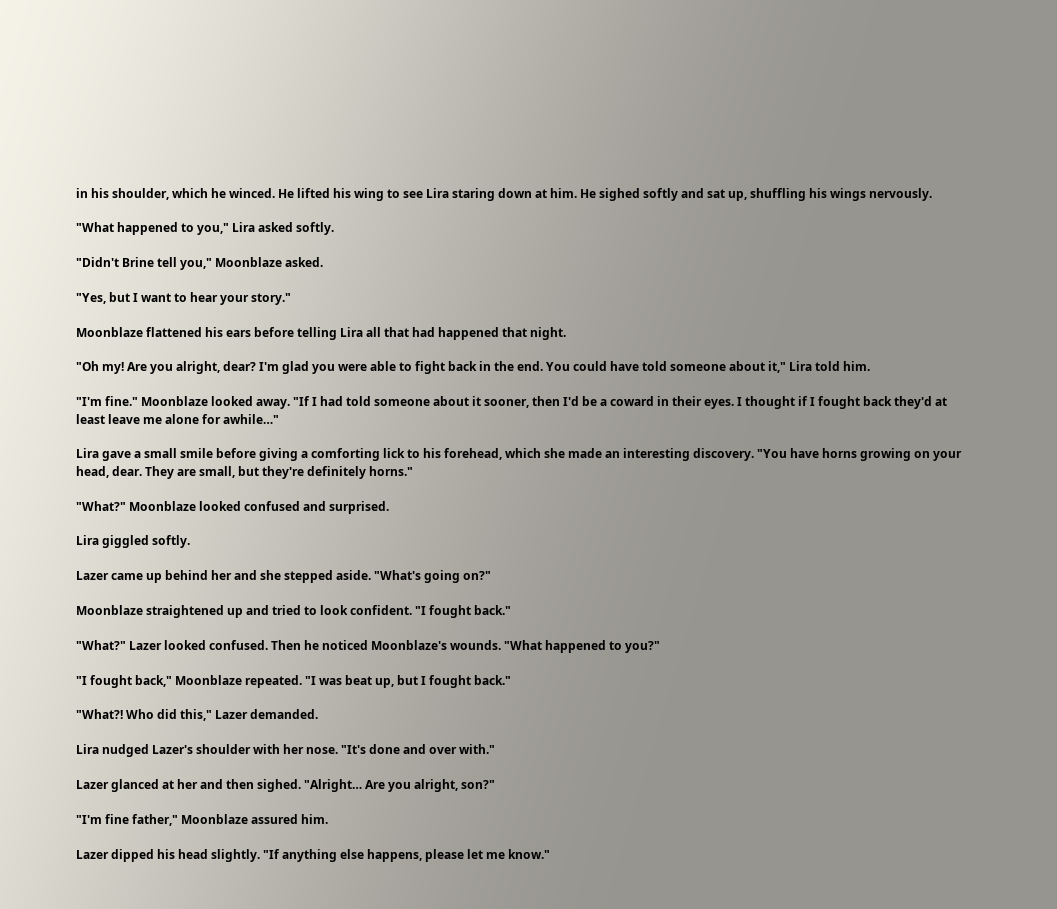in his shoulder, which he winced. He lifted his wing to see Lira staring down at him. He sighed softly and sat up, shuffling his wings nervously.

"What happened to you," Lira asked softly.

"Didn't Brine tell you," Moonblaze asked.

"Yes, but I want to hear your story."

Moonblaze flattened his ears before telling Lira all that had happened that night.

"Oh my! Are you alright, dear? I'm glad you were able to fight back in the end. You could have told someone about it," Lira told him.

"I'm fine." Moonblaze looked away. "If I had told someone about it sooner, then I'd be a coward in their eyes. I thought if I fought back they'd at least leave me alone for awhile…"

Lira gave a small smile before giving a comforting lick to his forehead, which she made an interesting discovery. "You have horns growing on your head, dear. They are small, but they're definitely horns."

"What?" Moonblaze looked confused and surprised.

Lira giggled softly.

Lazer came up behind her and she stepped aside. "What's going on?"

Moonblaze straightened up and tried to look confident. "I fought back."

"What?" Lazer looked confused. Then he noticed Moonblaze's wounds. "What happened to you?"

"I fought back," Moonblaze repeated. "I was beat up, but I fought back."

"What?! Who did this," Lazer demanded.

Lira nudged Lazer's shoulder with her nose. "It's done and over with."

Lazer glanced at her and then sighed. "Alright… Are you alright, son?"

"I'm fine father," Moonblaze assured him.

Lazer dipped his head slightly. "If anything else happens, please let me know."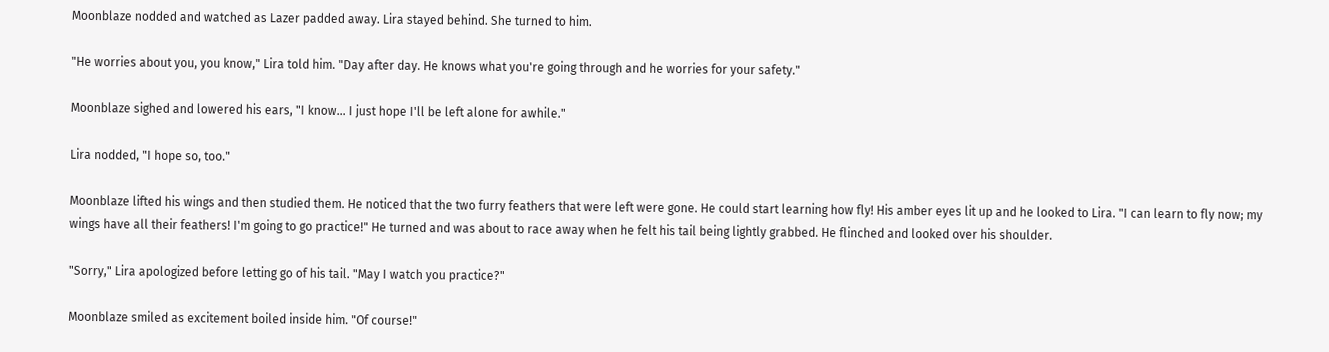Moonblaze nodded and watched as Lazer padded away. Lira stayed behind. She turned to him.

"He worries about you, you know," Lira told him. "Day after day. He knows what you're going through and he worries for your safety."

Moonblaze sighed and lowered his ears, "I know… I just hope I'll be left alone for awhile."

Lira nodded, "I hope so, too."

Moonblaze lifted his wings and then studied them. He noticed that the two furry feathers that were left were gone. He could start learning how fly! His amber eyes lit up and he looked to Lira. "I can learn to fly now; my wings have all their feathers! I'm going to go practice!" He turned and was about to race away when he felt his tail being lightly grabbed. He flinched and looked over his shoulder.

"Sorry," Lira apologized before letting go of his tail. "May I watch you practice?"

Moonblaze smiled as excitement boiled inside him. "Of course!"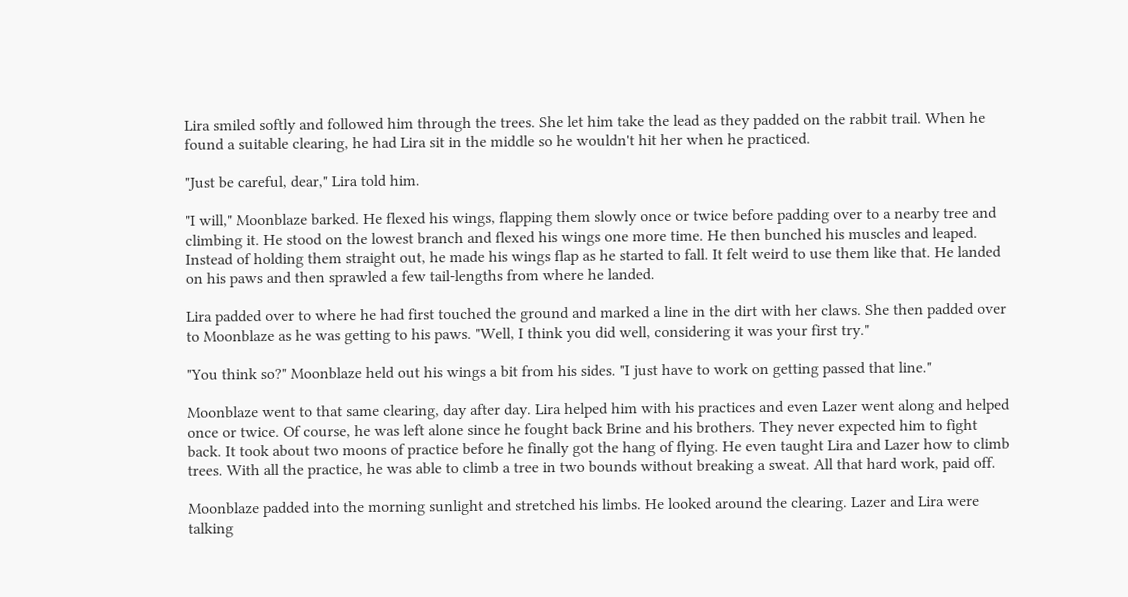Lira smiled softly and followed him through the trees. She let him take the lead as they padded on the rabbit trail. When he found a suitable clearing, he had Lira sit in the middle so he wouldn't hit her when he practiced.

"Just be careful, dear," Lira told him.

"I will," Moonblaze barked. He flexed his wings, flapping them slowly once or twice before padding over to a nearby tree and climbing it. He stood on the lowest branch and flexed his wings one more time. He then bunched his muscles and leaped. Instead of holding them straight out, he made his wings flap as he started to fall. It felt weird to use them like that. He landed on his paws and then sprawled a few tail-lengths from where he landed.

Lira padded over to where he had first touched the ground and marked a line in the dirt with her claws. She then padded over to Moonblaze as he was getting to his paws. "Well, I think you did well, considering it was your first try."

"You think so?" Moonblaze held out his wings a bit from his sides. "I just have to work on getting passed that line."

Moonblaze went to that same clearing, day after day. Lira helped him with his practices and even Lazer went along and helped once or twice. Of course, he was left alone since he fought back Brine and his brothers. They never expected him to fight back. It took about two moons of practice before he finally got the hang of flying. He even taught Lira and Lazer how to climb trees. With all the practice, he was able to climb a tree in two bounds without breaking a sweat. All that hard work, paid off.

Moonblaze padded into the morning sunlight and stretched his limbs. He looked around the clearing. Lazer and Lira were talking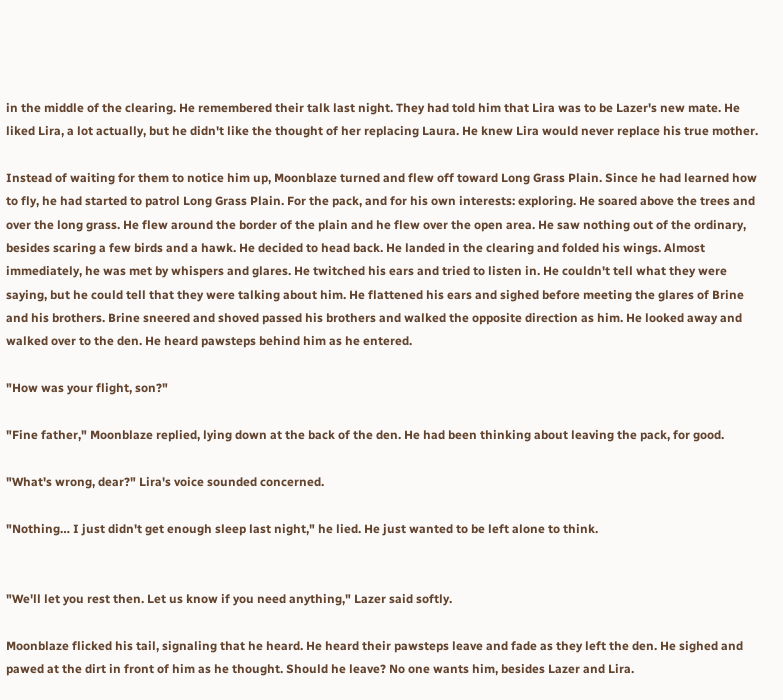in the middle of the clearing. He remembered their talk last night. They had told him that Lira was to be Lazer's new mate. He liked Lira, a lot actually, but he didn't like the thought of her replacing Laura. He knew Lira would never replace his true mother.

Instead of waiting for them to notice him up, Moonblaze turned and flew off toward Long Grass Plain. Since he had learned how to fly, he had started to patrol Long Grass Plain. For the pack, and for his own interests: exploring. He soared above the trees and over the long grass. He flew around the border of the plain and he flew over the open area. He saw nothing out of the ordinary, besides scaring a few birds and a hawk. He decided to head back. He landed in the clearing and folded his wings. Almost immediately, he was met by whispers and glares. He twitched his ears and tried to listen in. He couldn't tell what they were saying, but he could tell that they were talking about him. He flattened his ears and sighed before meeting the glares of Brine and his brothers. Brine sneered and shoved passed his brothers and walked the opposite direction as him. He looked away and walked over to the den. He heard pawsteps behind him as he entered.

"How was your flight, son?"

"Fine father," Moonblaze replied, lying down at the back of the den. He had been thinking about leaving the pack, for good.

"What's wrong, dear?" Lira's voice sounded concerned.

"Nothing… I just didn't get enough sleep last night," he lied. He just wanted to be left alone to think.


"We'll let you rest then. Let us know if you need anything," Lazer said softly.

Moonblaze flicked his tail, signaling that he heard. He heard their pawsteps leave and fade as they left the den. He sighed and pawed at the dirt in front of him as he thought. Should he leave? No one wants him, besides Lazer and Lira.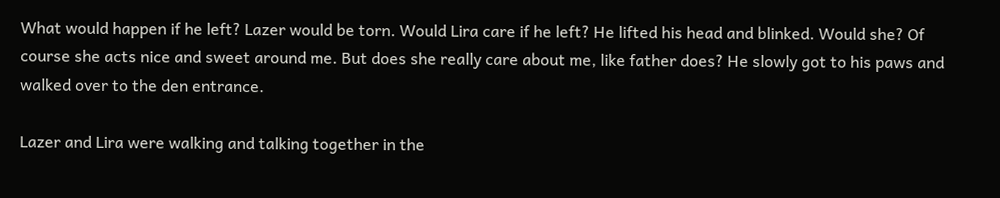What would happen if he left? Lazer would be torn. Would Lira care if he left? He lifted his head and blinked. Would she? Of course she acts nice and sweet around me. But does she really care about me, like father does? He slowly got to his paws and walked over to the den entrance.

Lazer and Lira were walking and talking together in the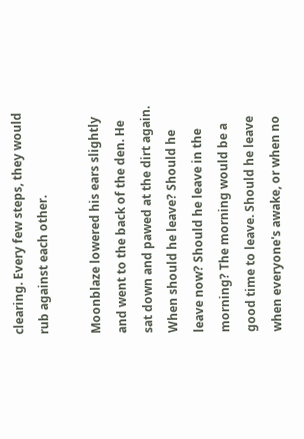clearing. Every few steps, they would rub against each other.

Moonblaze lowered his ears slightly and went to the back of the den. He sat down and pawed at the dirt again. When should he leave? Should he leave now? Should he leave in the morning? The morning would be a good time to leave. Should he leave when everyone's awake, or when no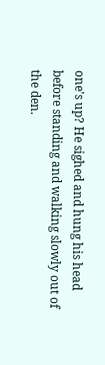one's up? He sighed and hung his head before standing and walking slowly out of the den.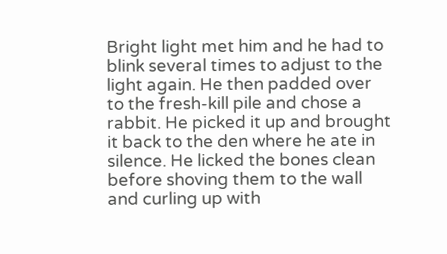Bright light met him and he had to blink several times to adjust to the light again. He then padded over to the fresh-kill pile and chose a rabbit. He picked it up and brought it back to the den where he ate in silence. He licked the bones clean before shoving them to the wall and curling up with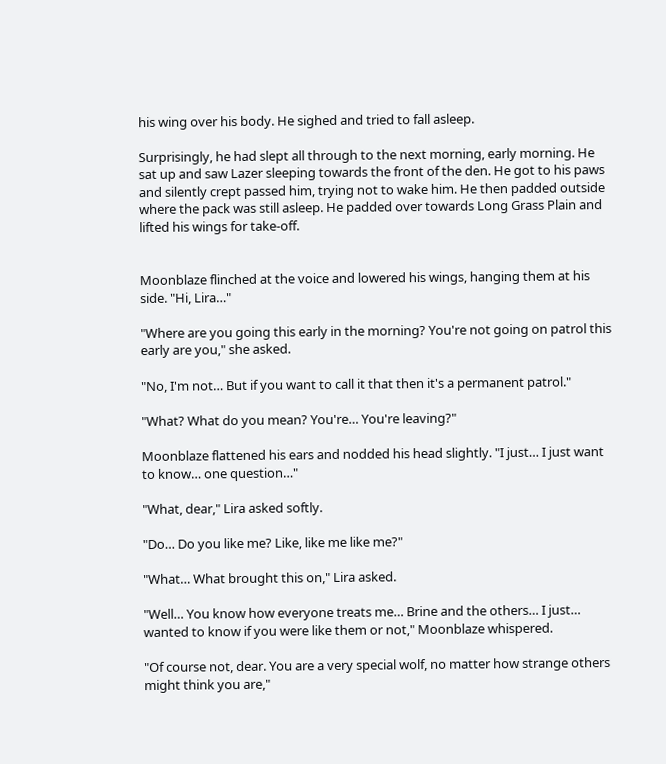his wing over his body. He sighed and tried to fall asleep.

Surprisingly, he had slept all through to the next morning, early morning. He sat up and saw Lazer sleeping towards the front of the den. He got to his paws and silently crept passed him, trying not to wake him. He then padded outside where the pack was still asleep. He padded over towards Long Grass Plain and lifted his wings for take-off.


Moonblaze flinched at the voice and lowered his wings, hanging them at his side. "Hi, Lira…"

"Where are you going this early in the morning? You're not going on patrol this early are you," she asked.

"No, I'm not… But if you want to call it that then it's a permanent patrol."

"What? What do you mean? You're… You're leaving?"

Moonblaze flattened his ears and nodded his head slightly. "I just… I just want to know… one question…"

"What, dear," Lira asked softly.

"Do… Do you like me? Like, like me like me?"

"What… What brought this on," Lira asked.

"Well… You know how everyone treats me… Brine and the others… I just… wanted to know if you were like them or not," Moonblaze whispered.

"Of course not, dear. You are a very special wolf, no matter how strange others might think you are,"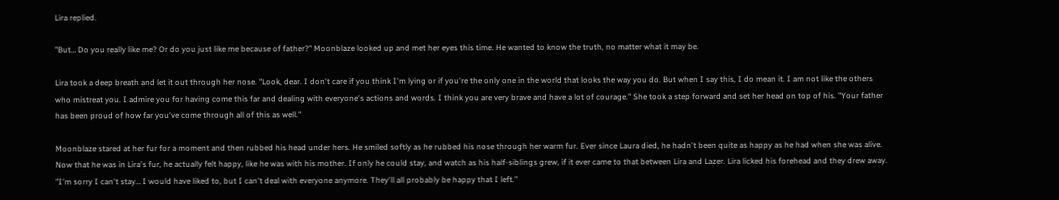Lira replied.

"But… Do you really like me? Or do you just like me because of father?" Moonblaze looked up and met her eyes this time. He wanted to know the truth, no matter what it may be.

Lira took a deep breath and let it out through her nose. "Look, dear. I don't care if you think I'm lying or if you're the only one in the world that looks the way you do. But when I say this, I do mean it. I am not like the others who mistreat you. I admire you for having come this far and dealing with everyone's actions and words. I think you are very brave and have a lot of courage." She took a step forward and set her head on top of his. "Your father has been proud of how far you've come through all of this as well."

Moonblaze stared at her fur for a moment and then rubbed his head under hers. He smiled softly as he rubbed his nose through her warm fur. Ever since Laura died, he hadn't been quite as happy as he had when she was alive. Now that he was in Lira's fur, he actually felt happy, like he was with his mother. If only he could stay, and watch as his half-siblings grew, if it ever came to that between Lira and Lazer. Lira licked his forehead and they drew away. "I'm sorry I can't stay… I would have liked to, but I can't deal with everyone anymore. They'll all probably be happy that I left."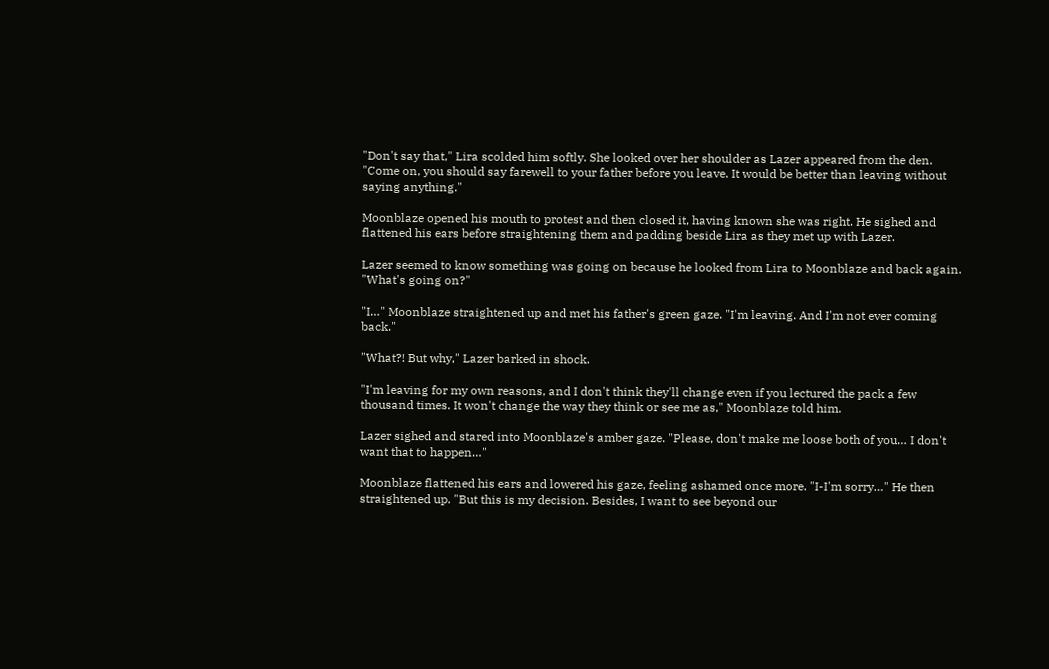"Don't say that," Lira scolded him softly. She looked over her shoulder as Lazer appeared from the den. "Come on, you should say farewell to your father before you leave. It would be better than leaving without saying anything."

Moonblaze opened his mouth to protest and then closed it, having known she was right. He sighed and flattened his ears before straightening them and padding beside Lira as they met up with Lazer.

Lazer seemed to know something was going on because he looked from Lira to Moonblaze and back again. "What's going on?"

"I…" Moonblaze straightened up and met his father's green gaze. "I'm leaving. And I'm not ever coming back."

"What?! But why," Lazer barked in shock.

"I'm leaving for my own reasons, and I don't think they'll change even if you lectured the pack a few thousand times. It won't change the way they think or see me as," Moonblaze told him.

Lazer sighed and stared into Moonblaze's amber gaze. "Please, don't make me loose both of you… I don't want that to happen…"

Moonblaze flattened his ears and lowered his gaze, feeling ashamed once more. "I-I'm sorry…" He then straightened up. "But this is my decision. Besides, I want to see beyond our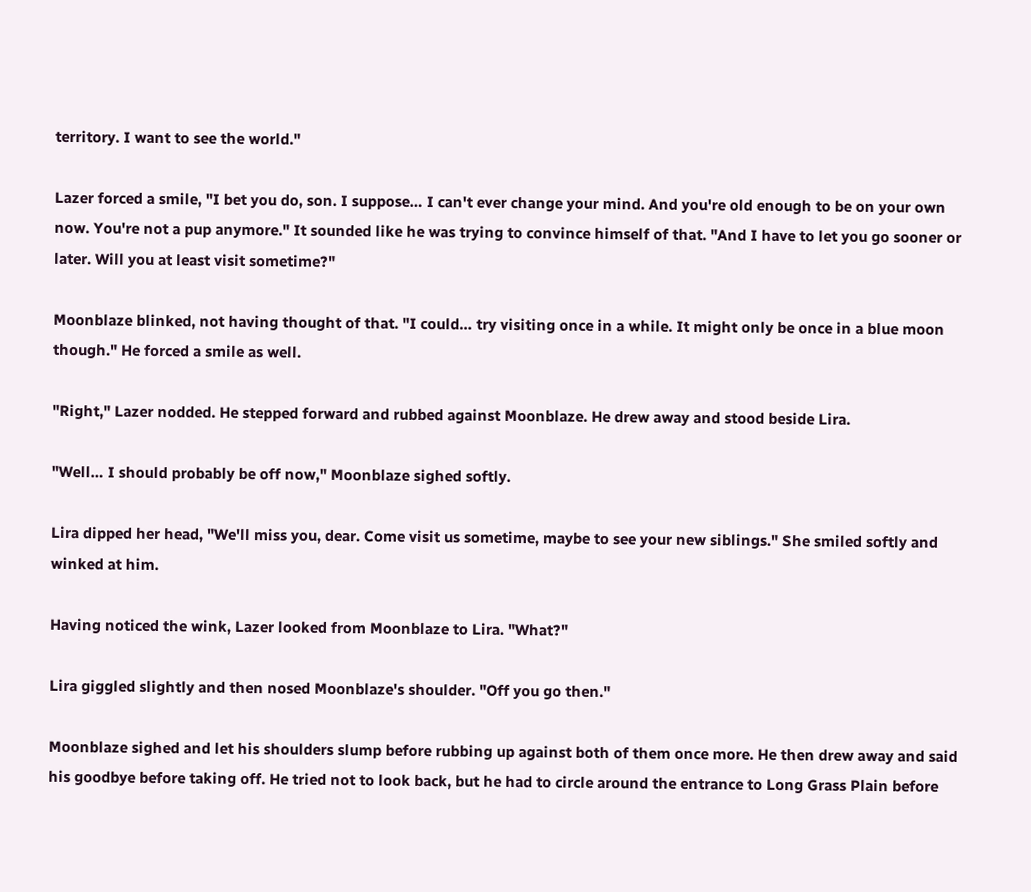territory. I want to see the world."

Lazer forced a smile, "I bet you do, son. I suppose… I can't ever change your mind. And you're old enough to be on your own now. You're not a pup anymore." It sounded like he was trying to convince himself of that. "And I have to let you go sooner or later. Will you at least visit sometime?"

Moonblaze blinked, not having thought of that. "I could… try visiting once in a while. It might only be once in a blue moon though." He forced a smile as well.

"Right," Lazer nodded. He stepped forward and rubbed against Moonblaze. He drew away and stood beside Lira.

"Well… I should probably be off now," Moonblaze sighed softly.

Lira dipped her head, "We'll miss you, dear. Come visit us sometime, maybe to see your new siblings." She smiled softly and winked at him.

Having noticed the wink, Lazer looked from Moonblaze to Lira. "What?"

Lira giggled slightly and then nosed Moonblaze's shoulder. "Off you go then."

Moonblaze sighed and let his shoulders slump before rubbing up against both of them once more. He then drew away and said his goodbye before taking off. He tried not to look back, but he had to circle around the entrance to Long Grass Plain before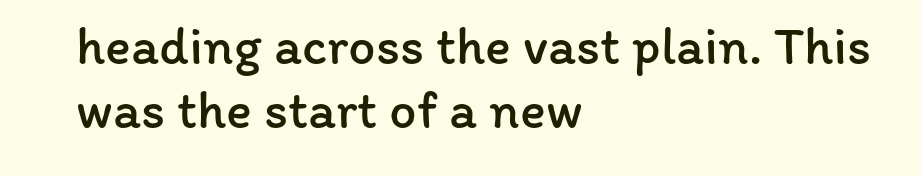heading across the vast plain. This was the start of a new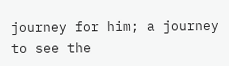journey for him; a journey to see the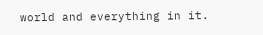world and everything in it.